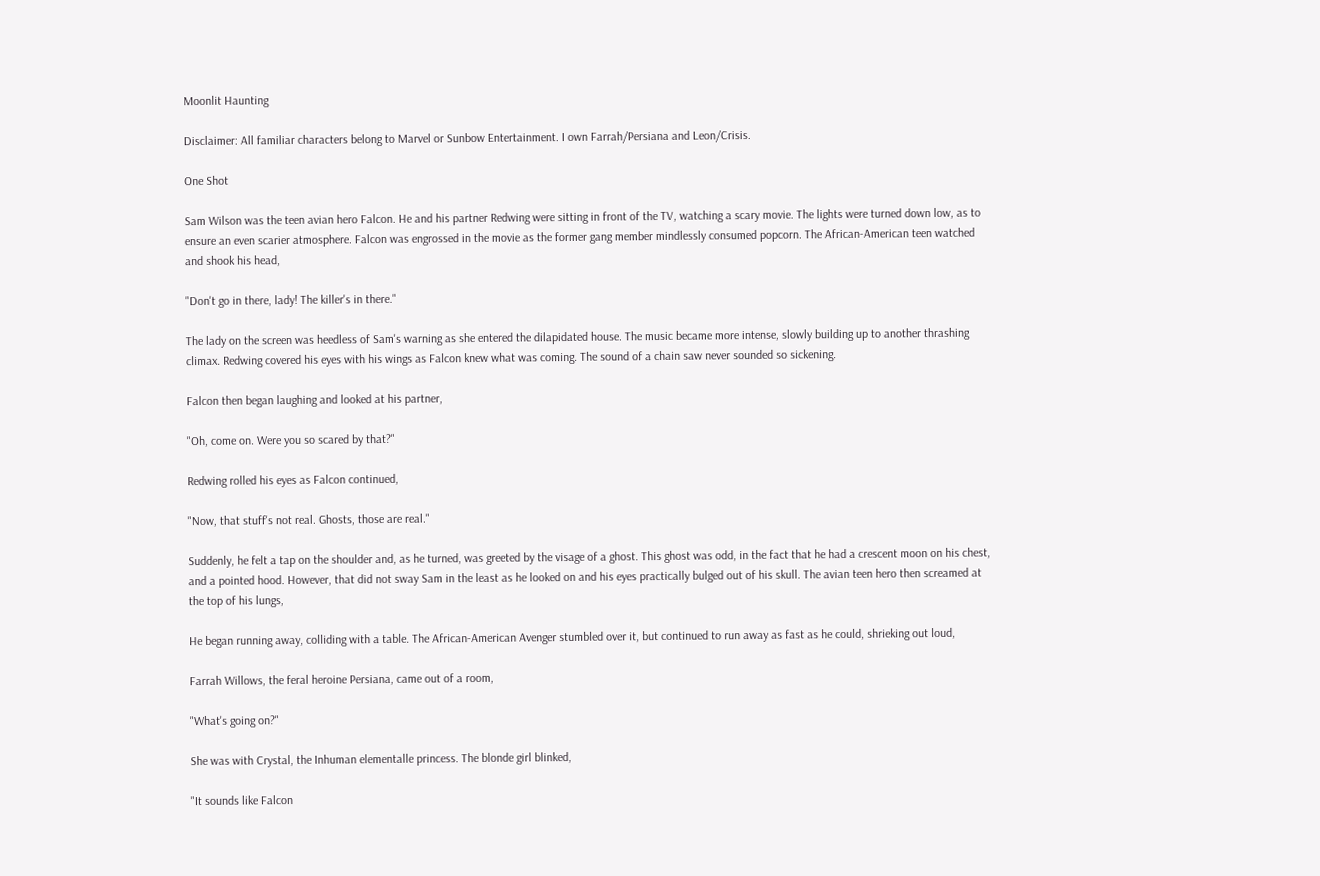Moonlit Haunting

Disclaimer: All familiar characters belong to Marvel or Sunbow Entertainment. I own Farrah/Persiana and Leon/Crisis.

One Shot

Sam Wilson was the teen avian hero Falcon. He and his partner Redwing were sitting in front of the TV, watching a scary movie. The lights were turned down low, as to ensure an even scarier atmosphere. Falcon was engrossed in the movie as the former gang member mindlessly consumed popcorn. The African-American teen watched and shook his head,

"Don't go in there, lady! The killer's in there."

The lady on the screen was heedless of Sam's warning as she entered the dilapidated house. The music became more intense, slowly building up to another thrashing climax. Redwing covered his eyes with his wings as Falcon knew what was coming. The sound of a chain saw never sounded so sickening.

Falcon then began laughing and looked at his partner,

"Oh, come on. Were you so scared by that?"

Redwing rolled his eyes as Falcon continued,

"Now, that stuff's not real. Ghosts, those are real."

Suddenly, he felt a tap on the shoulder and, as he turned, was greeted by the visage of a ghost. This ghost was odd, in the fact that he had a crescent moon on his chest, and a pointed hood. However, that did not sway Sam in the least as he looked on and his eyes practically bulged out of his skull. The avian teen hero then screamed at the top of his lungs,

He began running away, colliding with a table. The African-American Avenger stumbled over it, but continued to run away as fast as he could, shrieking out loud,

Farrah Willows, the feral heroine Persiana, came out of a room,

"What's going on?"

She was with Crystal, the Inhuman elementalle princess. The blonde girl blinked,

"It sounds like Falcon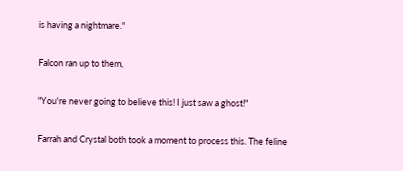is having a nightmare."

Falcon ran up to them,

"You're never going to believe this! I just saw a ghost!"

Farrah and Crystal both took a moment to process this. The feline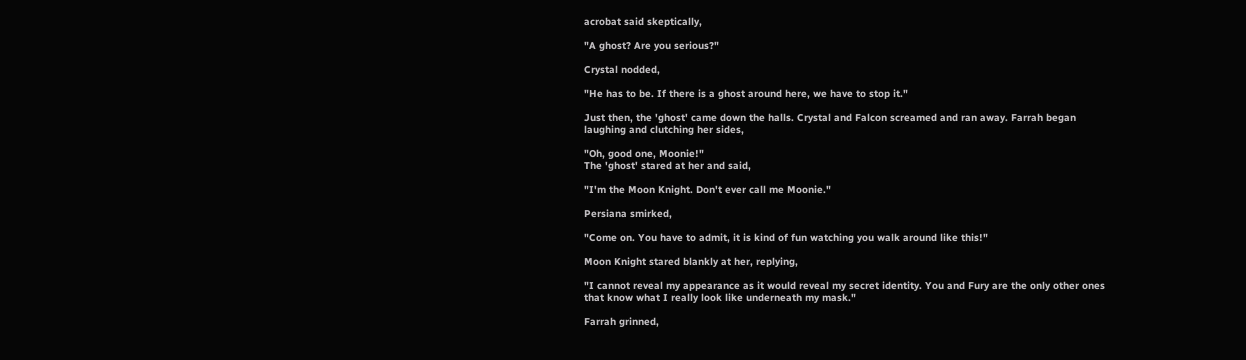acrobat said skeptically,

"A ghost? Are you serious?"

Crystal nodded,

"He has to be. If there is a ghost around here, we have to stop it."

Just then, the 'ghost' came down the halls. Crystal and Falcon screamed and ran away. Farrah began laughing and clutching her sides,

"Oh, good one, Moonie!"
The 'ghost' stared at her and said,

"I'm the Moon Knight. Don't ever call me Moonie."

Persiana smirked,

"Come on. You have to admit, it is kind of fun watching you walk around like this!"

Moon Knight stared blankly at her, replying,

"I cannot reveal my appearance as it would reveal my secret identity. You and Fury are the only other ones that know what I really look like underneath my mask."

Farrah grinned,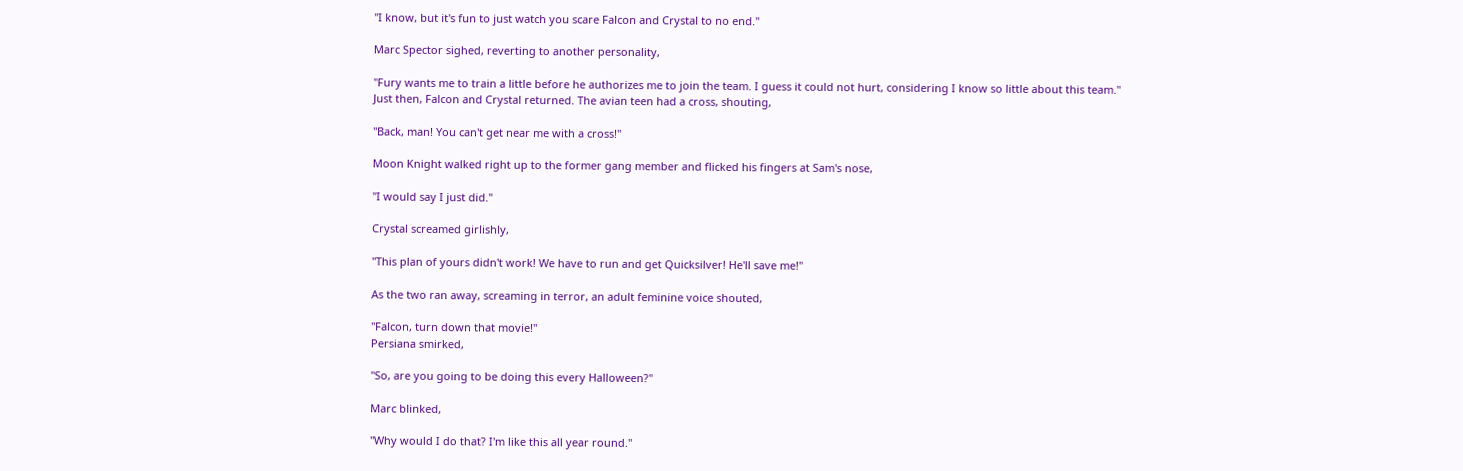"I know, but it's fun to just watch you scare Falcon and Crystal to no end."

Marc Spector sighed, reverting to another personality,

"Fury wants me to train a little before he authorizes me to join the team. I guess it could not hurt, considering I know so little about this team."
Just then, Falcon and Crystal returned. The avian teen had a cross, shouting,

"Back, man! You can't get near me with a cross!"

Moon Knight walked right up to the former gang member and flicked his fingers at Sam's nose,

"I would say I just did."

Crystal screamed girlishly,

"This plan of yours didn't work! We have to run and get Quicksilver! He'll save me!"

As the two ran away, screaming in terror, an adult feminine voice shouted,

"Falcon, turn down that movie!"
Persiana smirked,

"So, are you going to be doing this every Halloween?"

Marc blinked,

"Why would I do that? I'm like this all year round."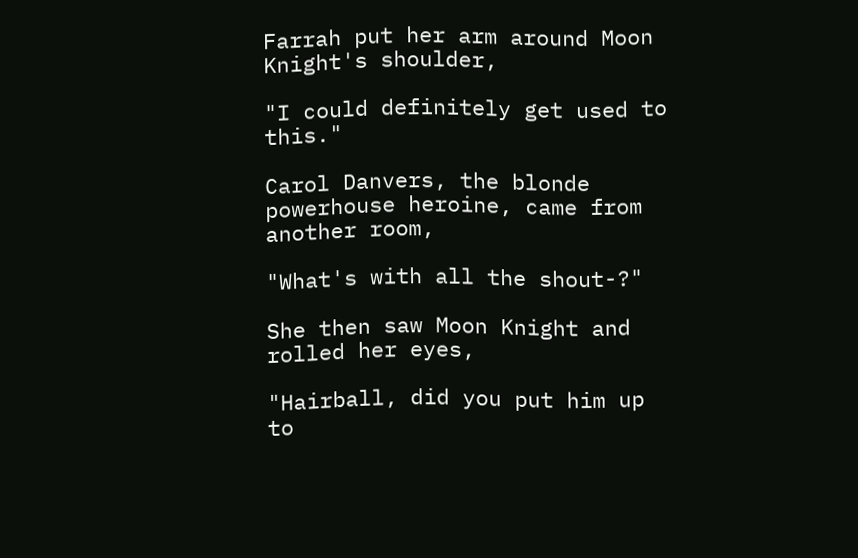Farrah put her arm around Moon Knight's shoulder,

"I could definitely get used to this."

Carol Danvers, the blonde powerhouse heroine, came from another room,

"What's with all the shout-?"

She then saw Moon Knight and rolled her eyes,

"Hairball, did you put him up to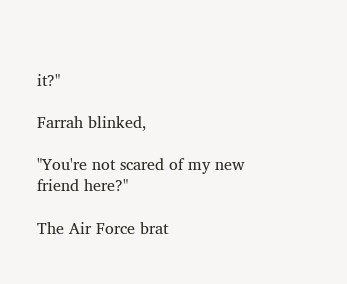it?"

Farrah blinked,

"You're not scared of my new friend here?"

The Air Force brat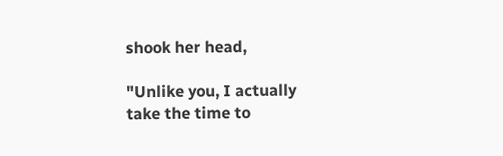shook her head,

"Unlike you, I actually take the time to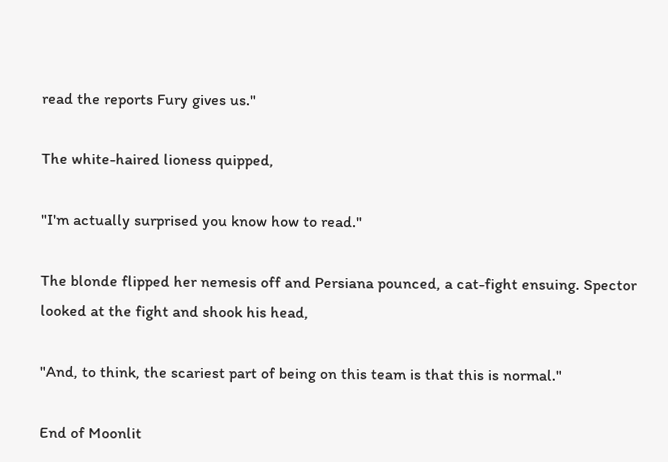read the reports Fury gives us."

The white-haired lioness quipped,

"I'm actually surprised you know how to read."

The blonde flipped her nemesis off and Persiana pounced, a cat-fight ensuing. Spector looked at the fight and shook his head,

"And, to think, the scariest part of being on this team is that this is normal."

End of Moonlit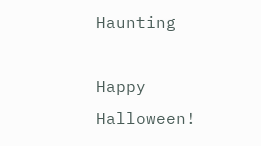Haunting

Happy Halloween!